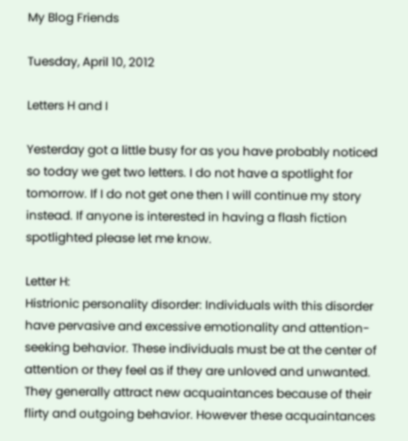My Blog Friends

Tuesday, April 10, 2012

Letters H and I

Yesterday got a little busy for as you have probably noticed so today we get two letters. I do not have a spotlight for tomorrow. If I do not get one then I will continue my story instead. If anyone is interested in having a flash fiction spotlighted please let me know.

Letter H:
Histrionic personality disorder: Individuals with this disorder have pervasive and excessive emotionality and attention-seeking behavior. These individuals must be at the center of attention or they feel as if they are unloved and unwanted. They generally attract new acquaintances because of their flirty and outgoing behavior. However these acquaintances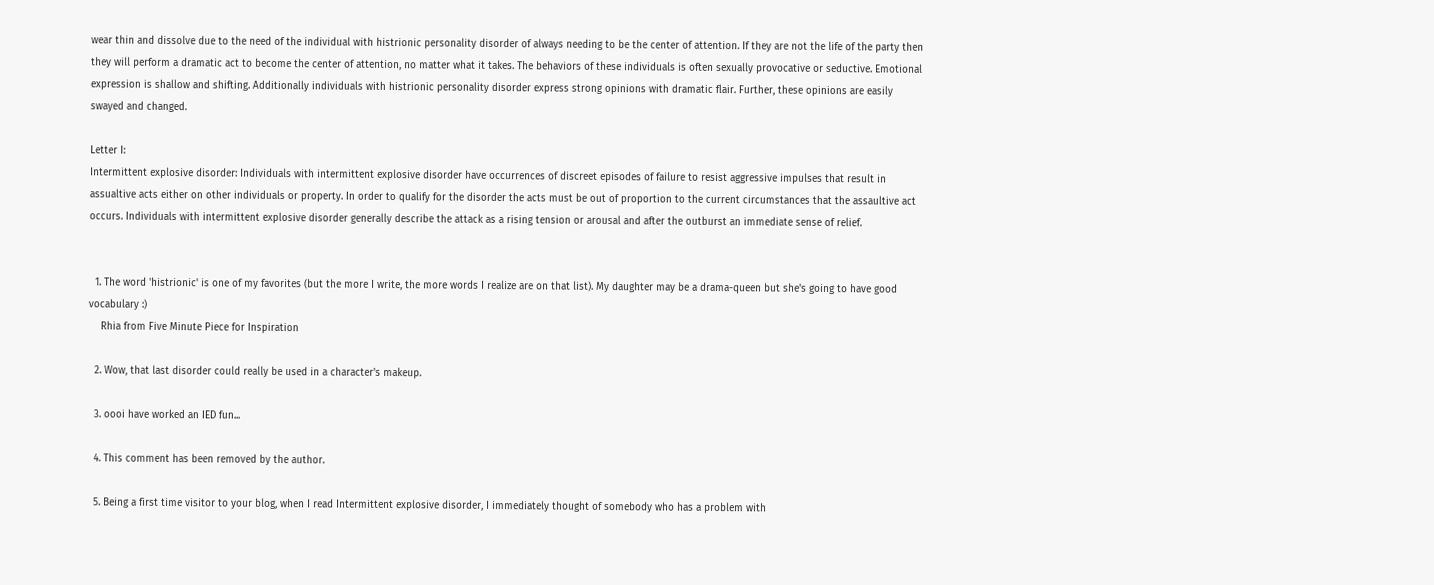wear thin and dissolve due to the need of the individual with histrionic personality disorder of always needing to be the center of attention. If they are not the life of the party then they will perform a dramatic act to become the center of attention, no matter what it takes. The behaviors of these individuals is often sexually provocative or seductive. Emotional expression is shallow and shifting. Additionally individuals with histrionic personality disorder express strong opinions with dramatic flair. Further, these opinions are easily swayed and changed.

Letter I:
Intermittent explosive disorder: Individuals with intermittent explosive disorder have occurrences of discreet episodes of failure to resist aggressive impulses that result in assualtive acts either on other individuals or property. In order to qualify for the disorder the acts must be out of proportion to the current circumstances that the assaultive act occurs. Individuals with intermittent explosive disorder generally describe the attack as a rising tension or arousal and after the outburst an immediate sense of relief.


  1. The word 'histrionic' is one of my favorites (but the more I write, the more words I realize are on that list). My daughter may be a drama-queen but she's going to have good vocabulary :)
    Rhia from Five Minute Piece for Inspiration

  2. Wow, that last disorder could really be used in a character's makeup.

  3. oooi have worked an IED fun...

  4. This comment has been removed by the author.

  5. Being a first time visitor to your blog, when I read Intermittent explosive disorder, I immediately thought of somebody who has a problem with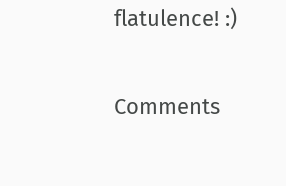flatulence! :)


Comments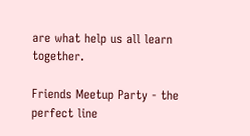are what help us all learn together.

Friends Meetup Party - the perfect line